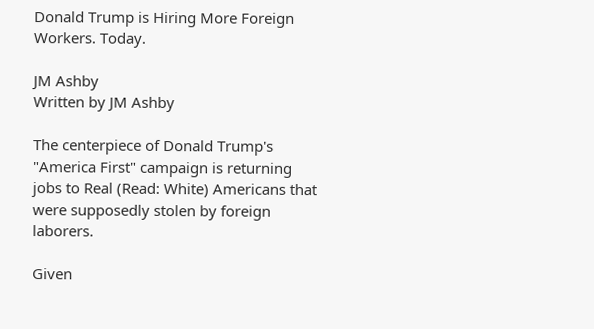Donald Trump is Hiring More Foreign Workers. Today.

JM Ashby
Written by JM Ashby

The centerpiece of Donald Trump's "America First" campaign is returning jobs to Real (Read: White) Americans that were supposedly stolen by foreign laborers.

Given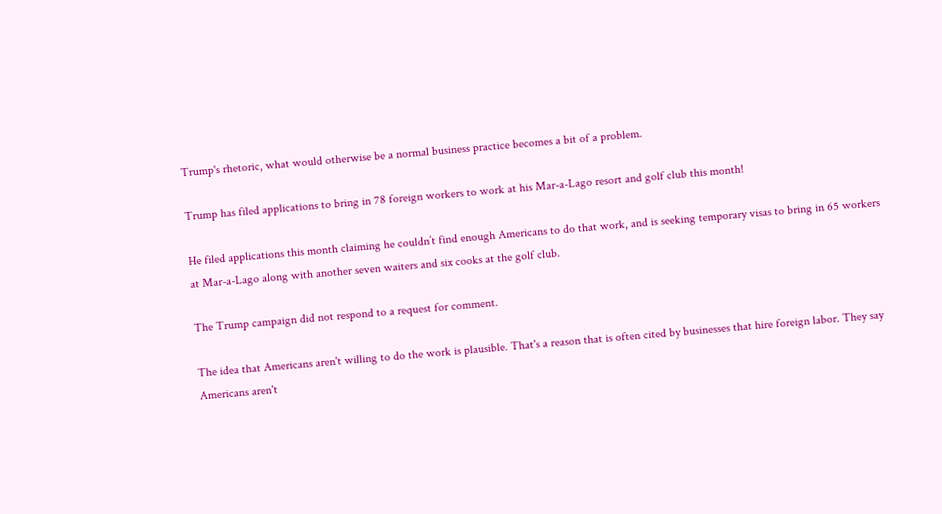Trump's rhetoric, what would otherwise be a normal business practice becomes a bit of a problem.

Trump has filed applications to bring in 78 foreign workers to work at his Mar-a-Lago resort and golf club this month!

He filed applications this month claiming he couldn’t find enough Americans to do that work, and is seeking temporary visas to bring in 65 workers at Mar-a-Lago along with another seven waiters and six cooks at the golf club.

The Trump campaign did not respond to a request for comment.

The idea that Americans aren't willing to do the work is plausible. That's a reason that is often cited by businesses that hire foreign labor. They say Americans aren't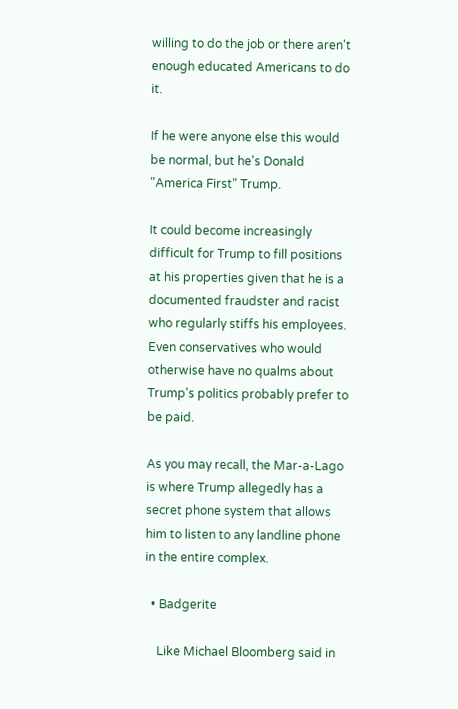willing to do the job or there aren't enough educated Americans to do it.

If he were anyone else this would be normal, but he's Donald "America First" Trump.

It could become increasingly difficult for Trump to fill positions at his properties given that he is a documented fraudster and racist who regularly stiffs his employees. Even conservatives who would otherwise have no qualms about Trump's politics probably prefer to be paid.

As you may recall, the Mar-a-Lago is where Trump allegedly has a secret phone system that allows him to listen to any landline phone in the entire complex.

  • Badgerite

    Like Michael Bloomberg said in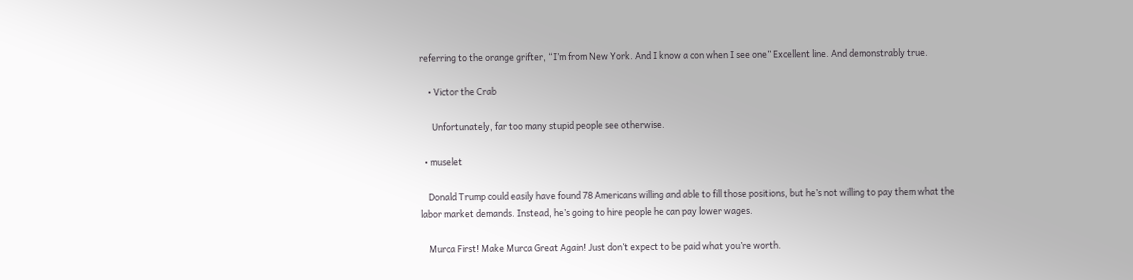referring to the orange grifter, “I’m from New York. And I know a con when I see one” Excellent line. And demonstrably true.

    • Victor the Crab

      Unfortunately, far too many stupid people see otherwise.

  • muselet

    Donald Trump could easily have found 78 Americans willing and able to fill those positions, but he’s not willing to pay them what the labor market demands. Instead, he’s going to hire people he can pay lower wages.

    Murca First! Make Murca Great Again! Just don’t expect to be paid what you’re worth.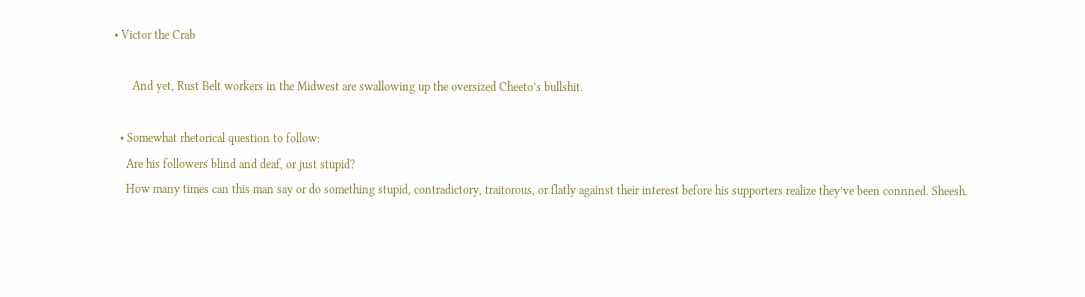• Victor the Crab

      And yet, Rust Belt workers in the Midwest are swallowing up the oversized Cheeto’s bullshit.

  • Somewhat rhetorical question to follow:
    Are his followers blind and deaf, or just stupid?
    How many times can this man say or do something stupid, contradictory, traitorous, or flatly against their interest before his supporters realize they’ve been connned. Sheesh.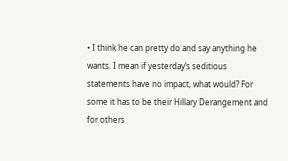• I think he can pretty do and say anything he wants. I mean if yesterday’s seditious statements have no impact, what would? For some it has to be their Hillary Derangement and for others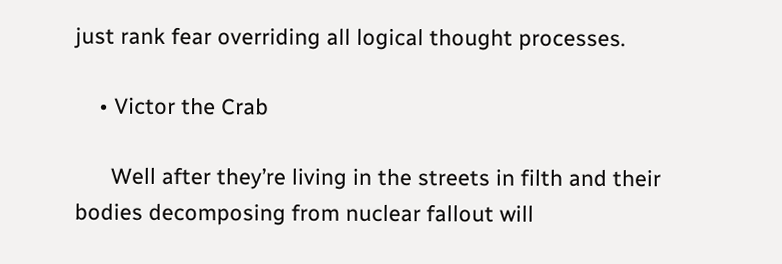just rank fear overriding all logical thought processes.

    • Victor the Crab

      Well after they’re living in the streets in filth and their bodies decomposing from nuclear fallout will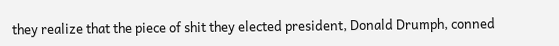they realize that the piece of shit they elected president, Donald Drumph, conned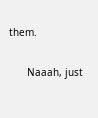them.

      Naaah, just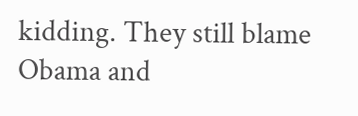kidding. They still blame Obama and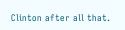Clinton after all that.